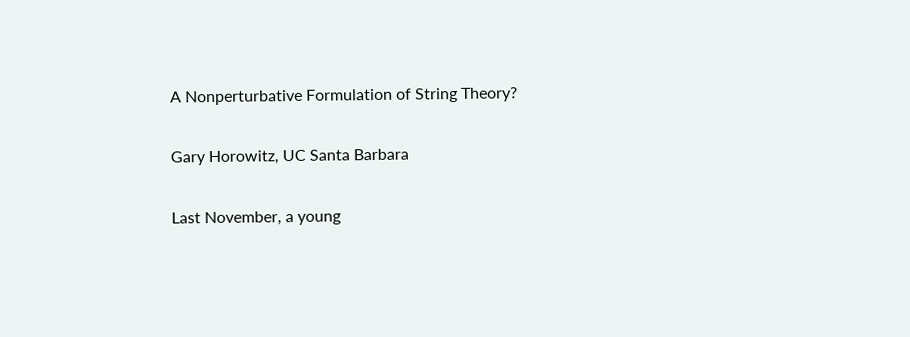A Nonperturbative Formulation of String Theory?

Gary Horowitz, UC Santa Barbara

Last November, a young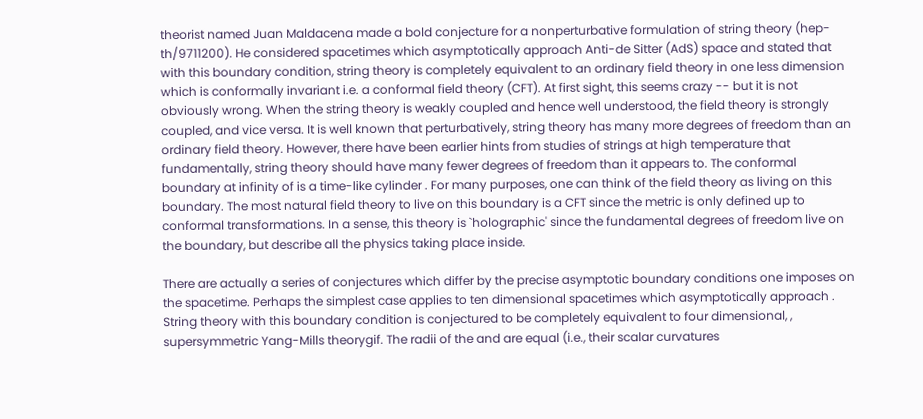theorist named Juan Maldacena made a bold conjecture for a nonperturbative formulation of string theory (hep-th/9711200). He considered spacetimes which asymptotically approach Anti-de Sitter (AdS) space and stated that with this boundary condition, string theory is completely equivalent to an ordinary field theory in one less dimension which is conformally invariant i.e. a conformal field theory (CFT). At first sight, this seems crazy -- but it is not obviously wrong. When the string theory is weakly coupled and hence well understood, the field theory is strongly coupled, and vice versa. It is well known that perturbatively, string theory has many more degrees of freedom than an ordinary field theory. However, there have been earlier hints from studies of strings at high temperature that fundamentally, string theory should have many fewer degrees of freedom than it appears to. The conformal boundary at infinity of is a time-like cylinder . For many purposes, one can think of the field theory as living on this boundary. The most natural field theory to live on this boundary is a CFT since the metric is only defined up to conformal transformations. In a sense, this theory is `holographic' since the fundamental degrees of freedom live on the boundary, but describe all the physics taking place inside.

There are actually a series of conjectures which differ by the precise asymptotic boundary conditions one imposes on the spacetime. Perhaps the simplest case applies to ten dimensional spacetimes which asymptotically approach . String theory with this boundary condition is conjectured to be completely equivalent to four dimensional, , supersymmetric Yang-Mills theorygif. The radii of the and are equal (i.e., their scalar curvatures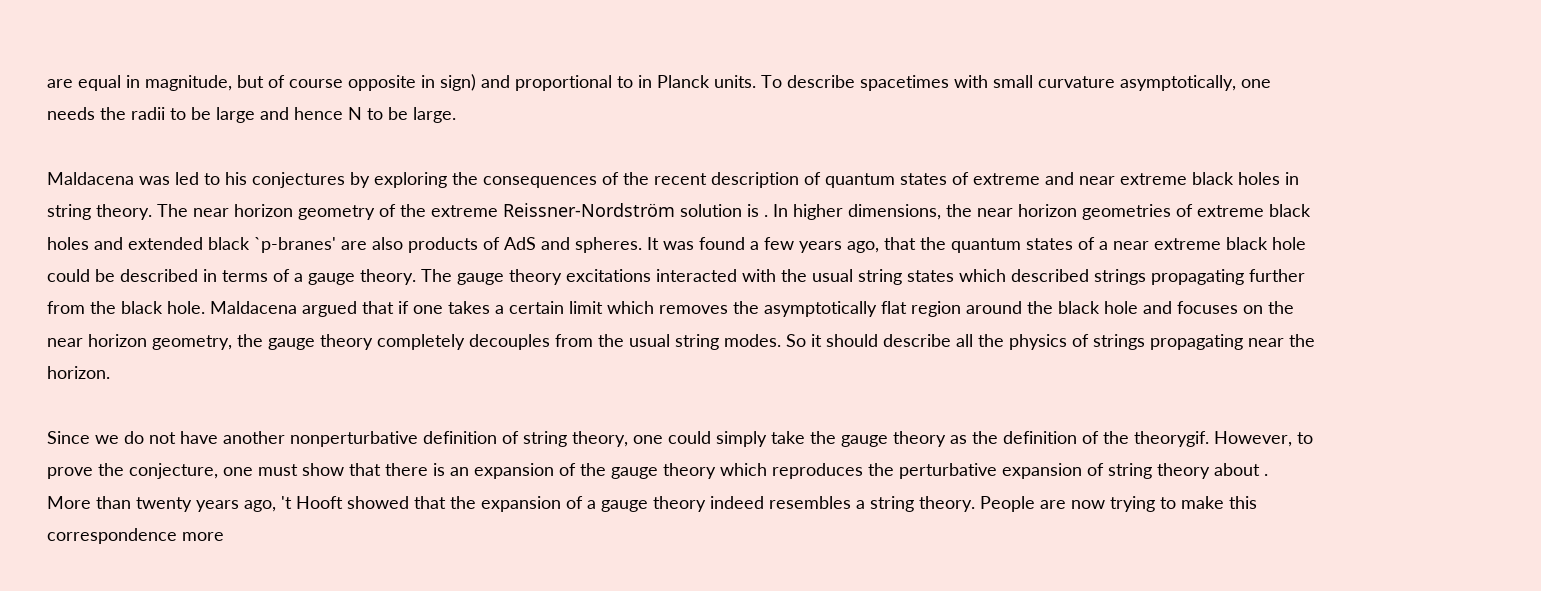are equal in magnitude, but of course opposite in sign) and proportional to in Planck units. To describe spacetimes with small curvature asymptotically, one needs the radii to be large and hence N to be large.

Maldacena was led to his conjectures by exploring the consequences of the recent description of quantum states of extreme and near extreme black holes in string theory. The near horizon geometry of the extreme Reissner-Nordström solution is . In higher dimensions, the near horizon geometries of extreme black holes and extended black `p-branes' are also products of AdS and spheres. It was found a few years ago, that the quantum states of a near extreme black hole could be described in terms of a gauge theory. The gauge theory excitations interacted with the usual string states which described strings propagating further from the black hole. Maldacena argued that if one takes a certain limit which removes the asymptotically flat region around the black hole and focuses on the near horizon geometry, the gauge theory completely decouples from the usual string modes. So it should describe all the physics of strings propagating near the horizon.

Since we do not have another nonperturbative definition of string theory, one could simply take the gauge theory as the definition of the theorygif. However, to prove the conjecture, one must show that there is an expansion of the gauge theory which reproduces the perturbative expansion of string theory about . More than twenty years ago, 't Hooft showed that the expansion of a gauge theory indeed resembles a string theory. People are now trying to make this correspondence more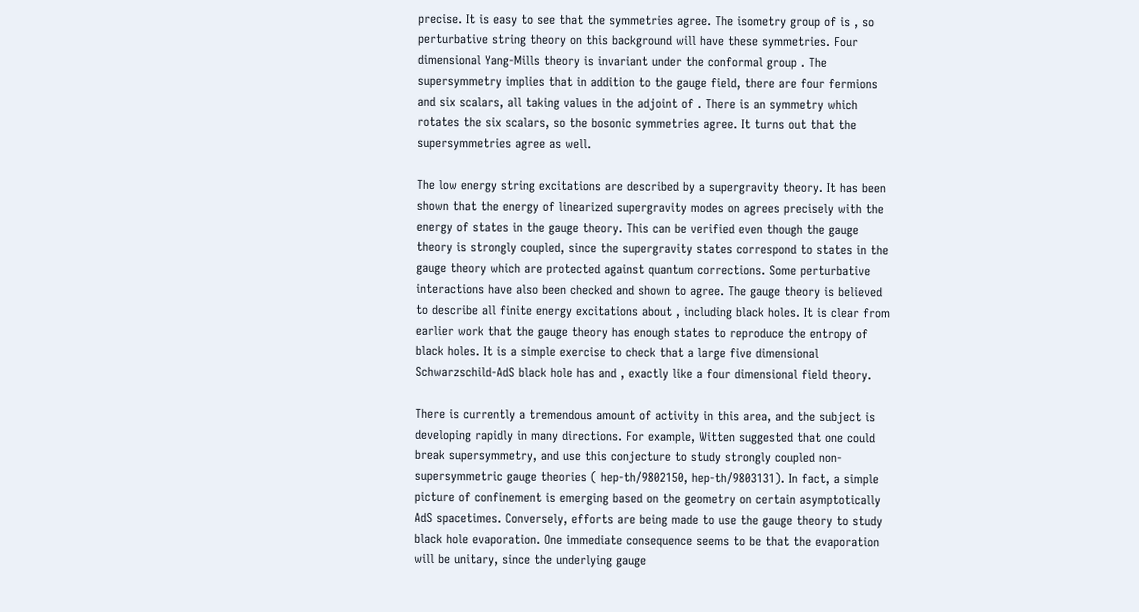precise. It is easy to see that the symmetries agree. The isometry group of is , so perturbative string theory on this background will have these symmetries. Four dimensional Yang-Mills theory is invariant under the conformal group . The supersymmetry implies that in addition to the gauge field, there are four fermions and six scalars, all taking values in the adjoint of . There is an symmetry which rotates the six scalars, so the bosonic symmetries agree. It turns out that the supersymmetries agree as well.

The low energy string excitations are described by a supergravity theory. It has been shown that the energy of linearized supergravity modes on agrees precisely with the energy of states in the gauge theory. This can be verified even though the gauge theory is strongly coupled, since the supergravity states correspond to states in the gauge theory which are protected against quantum corrections. Some perturbative interactions have also been checked and shown to agree. The gauge theory is believed to describe all finite energy excitations about , including black holes. It is clear from earlier work that the gauge theory has enough states to reproduce the entropy of black holes. It is a simple exercise to check that a large five dimensional Schwarzschild-AdS black hole has and , exactly like a four dimensional field theory.

There is currently a tremendous amount of activity in this area, and the subject is developing rapidly in many directions. For example, Witten suggested that one could break supersymmetry, and use this conjecture to study strongly coupled non-supersymmetric gauge theories ( hep-th/9802150, hep-th/9803131). In fact, a simple picture of confinement is emerging based on the geometry on certain asymptotically AdS spacetimes. Conversely, efforts are being made to use the gauge theory to study black hole evaporation. One immediate consequence seems to be that the evaporation will be unitary, since the underlying gauge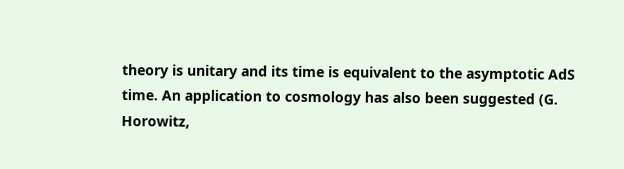theory is unitary and its time is equivalent to the asymptotic AdS time. An application to cosmology has also been suggested (G. Horowitz,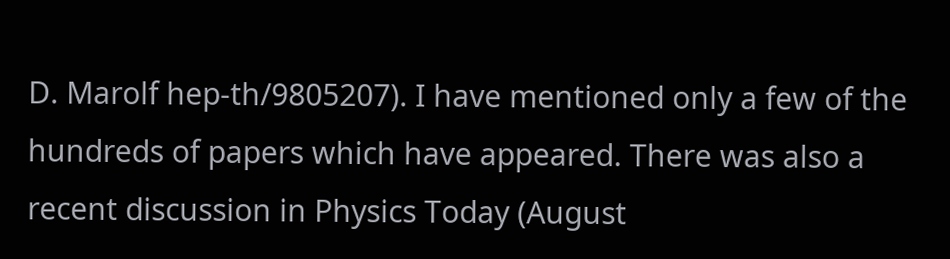D. Marolf hep-th/9805207). I have mentioned only a few of the hundreds of papers which have appeared. There was also a recent discussion in Physics Today (August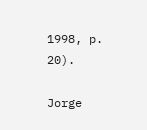1998, p. 20).

Jorge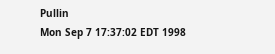Pullin
Mon Sep 7 17:37:02 EDT 1998